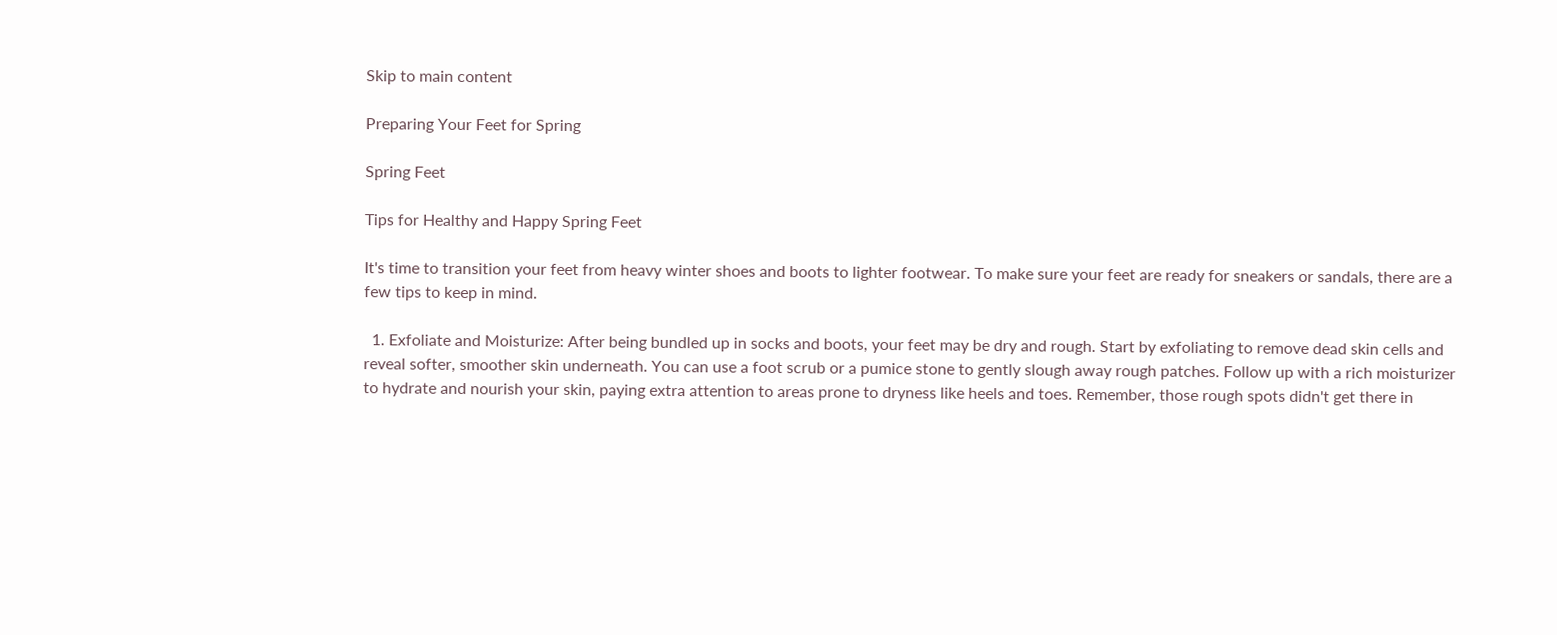Skip to main content

Preparing Your Feet for Spring

Spring Feet

Tips for Healthy and Happy Spring Feet

It's time to transition your feet from heavy winter shoes and boots to lighter footwear. To make sure your feet are ready for sneakers or sandals, there are a few tips to keep in mind.

  1. Exfoliate and Moisturize: After being bundled up in socks and boots, your feet may be dry and rough. Start by exfoliating to remove dead skin cells and reveal softer, smoother skin underneath. You can use a foot scrub or a pumice stone to gently slough away rough patches. Follow up with a rich moisturizer to hydrate and nourish your skin, paying extra attention to areas prone to dryness like heels and toes. Remember, those rough spots didn't get there in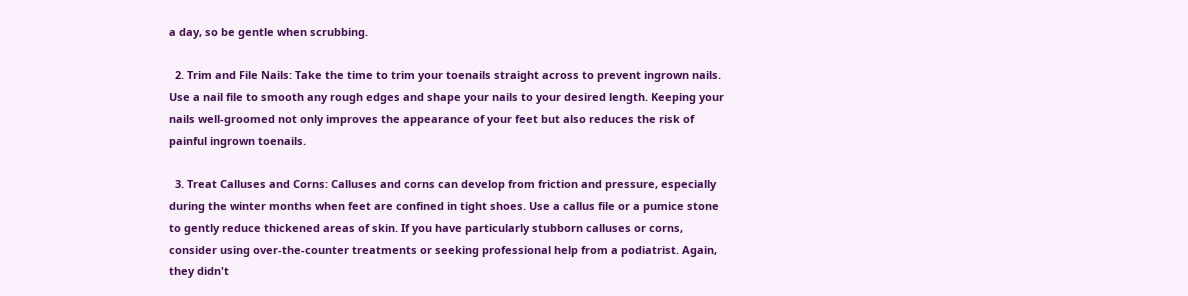a day, so be gentle when scrubbing.

  2. Trim and File Nails: Take the time to trim your toenails straight across to prevent ingrown nails. Use a nail file to smooth any rough edges and shape your nails to your desired length. Keeping your nails well-groomed not only improves the appearance of your feet but also reduces the risk of painful ingrown toenails.

  3. Treat Calluses and Corns: Calluses and corns can develop from friction and pressure, especially during the winter months when feet are confined in tight shoes. Use a callus file or a pumice stone to gently reduce thickened areas of skin. If you have particularly stubborn calluses or corns, consider using over-the-counter treatments or seeking professional help from a podiatrist. Again, they didn't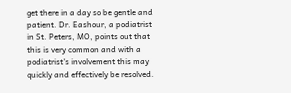get there in a day so be gentle and patient. Dr. Eashour, a podiatrist in St. Peters, MO, points out that this is very common and with a podiatrist's involvement this may quickly and effectively be resolved.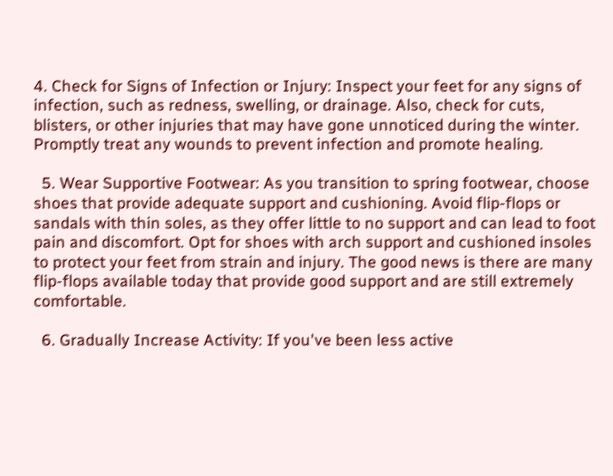4. Check for Signs of Infection or Injury: Inspect your feet for any signs of infection, such as redness, swelling, or drainage. Also, check for cuts, blisters, or other injuries that may have gone unnoticed during the winter. Promptly treat any wounds to prevent infection and promote healing.

  5. Wear Supportive Footwear: As you transition to spring footwear, choose shoes that provide adequate support and cushioning. Avoid flip-flops or sandals with thin soles, as they offer little to no support and can lead to foot pain and discomfort. Opt for shoes with arch support and cushioned insoles to protect your feet from strain and injury. The good news is there are many flip-flops available today that provide good support and are still extremely comfortable.

  6. Gradually Increase Activity: If you've been less active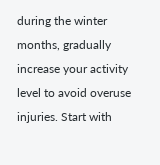during the winter months, gradually increase your activity level to avoid overuse injuries. Start with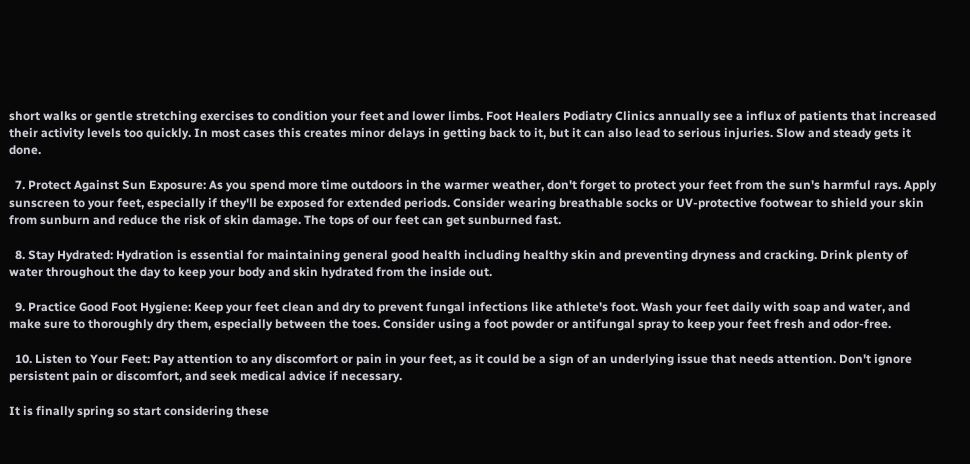short walks or gentle stretching exercises to condition your feet and lower limbs. Foot Healers Podiatry Clinics annually see a influx of patients that increased their activity levels too quickly. In most cases this creates minor delays in getting back to it, but it can also lead to serious injuries. Slow and steady gets it done.

  7. Protect Against Sun Exposure: As you spend more time outdoors in the warmer weather, don't forget to protect your feet from the sun's harmful rays. Apply sunscreen to your feet, especially if they'll be exposed for extended periods. Consider wearing breathable socks or UV-protective footwear to shield your skin from sunburn and reduce the risk of skin damage. The tops of our feet can get sunburned fast.

  8. Stay Hydrated: Hydration is essential for maintaining general good health including healthy skin and preventing dryness and cracking. Drink plenty of water throughout the day to keep your body and skin hydrated from the inside out.

  9. Practice Good Foot Hygiene: Keep your feet clean and dry to prevent fungal infections like athlete's foot. Wash your feet daily with soap and water, and make sure to thoroughly dry them, especially between the toes. Consider using a foot powder or antifungal spray to keep your feet fresh and odor-free.

  10. Listen to Your Feet: Pay attention to any discomfort or pain in your feet, as it could be a sign of an underlying issue that needs attention. Don't ignore persistent pain or discomfort, and seek medical advice if necessary.

It is finally spring so start considering these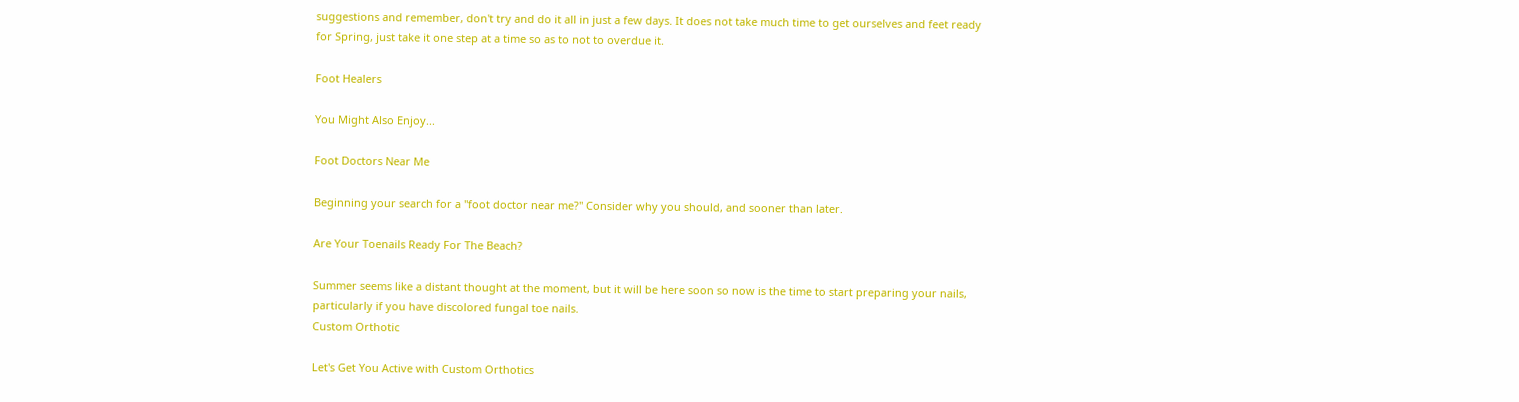suggestions and remember, don't try and do it all in just a few days. It does not take much time to get ourselves and feet ready for Spring, just take it one step at a time so as to not to overdue it.

Foot Healers

You Might Also Enjoy...

Foot Doctors Near Me

Beginning your search for a "foot doctor near me?" Consider why you should, and sooner than later.

Are Your Toenails Ready For The Beach?

Summer seems like a distant thought at the moment, but it will be here soon so now is the time to start preparing your nails, particularly if you have discolored fungal toe nails.
Custom Orthotic

Let's Get You Active with Custom Orthotics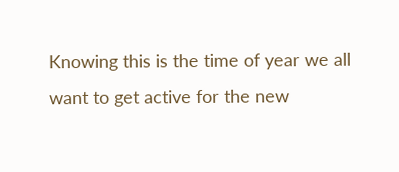Knowing this is the time of year we all want to get active for the new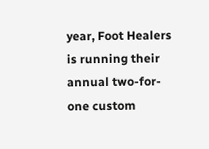year, Foot Healers is running their annual two-for-one custom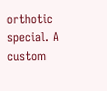orthotic special. A custom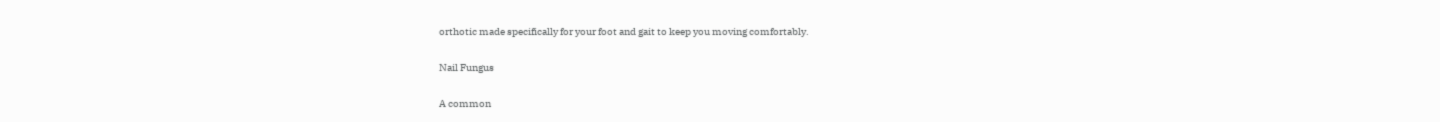orthotic made specifically for your foot and gait to keep you moving comfortably.

Nail Fungus

A common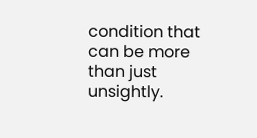condition that can be more than just unsightly.